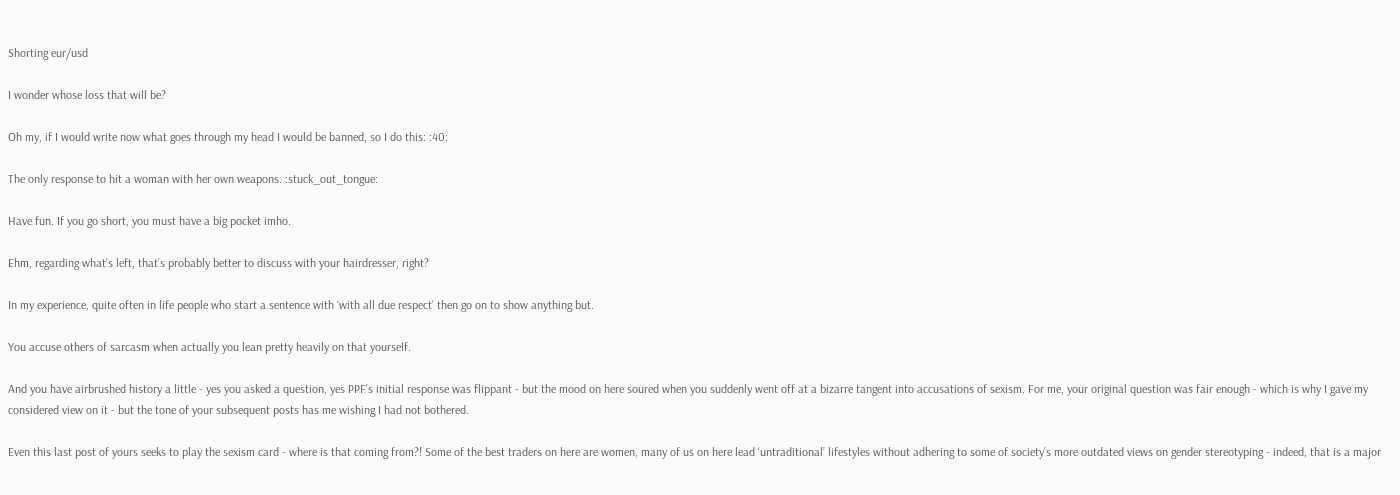Shorting eur/usd

I wonder whose loss that will be?

Oh my, if I would write now what goes through my head I would be banned, so I do this: :40:

The only response to hit a woman with her own weapons. :stuck_out_tongue:

Have fun. If you go short, you must have a big pocket imho.

Ehm, regarding what’s left, that’s probably better to discuss with your hairdresser, right?

In my experience, quite often in life people who start a sentence with ‘with all due respect’ then go on to show anything but.

You accuse others of sarcasm when actually you lean pretty heavily on that yourself.

And you have airbrushed history a little - yes you asked a question, yes PPF’s initial response was flippant - but the mood on here soured when you suddenly went off at a bizarre tangent into accusations of sexism. For me, your original question was fair enough - which is why I gave my considered view on it - but the tone of your subsequent posts has me wishing I had not bothered.

Even this last post of yours seeks to play the sexism card - where is that coming from?! Some of the best traders on here are women, many of us on here lead ‘untraditional’ lifestyles without adhering to some of society’s more outdated views on gender stereotyping - indeed, that is a major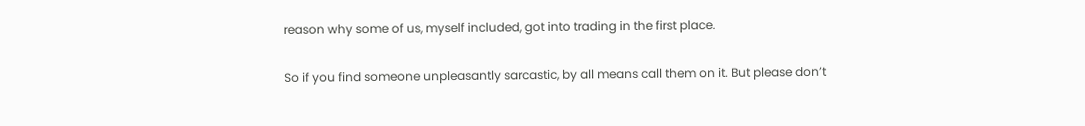reason why some of us, myself included, got into trading in the first place.

So if you find someone unpleasantly sarcastic, by all means call them on it. But please don’t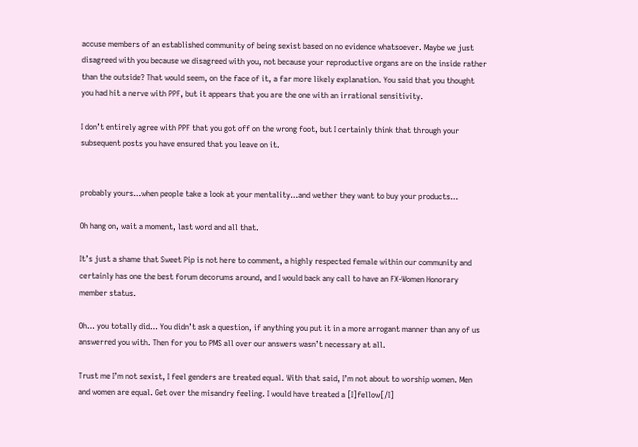accuse members of an established community of being sexist based on no evidence whatsoever. Maybe we just disagreed with you because we disagreed with you, not because your reproductive organs are on the inside rather than the outside? That would seem, on the face of it, a far more likely explanation. You said that you thought you had hit a nerve with PPF, but it appears that you are the one with an irrational sensitivity.

I don’t entirely agree with PPF that you got off on the wrong foot, but I certainly think that through your subsequent posts you have ensured that you leave on it.


probably yours…when people take a look at your mentality…and wether they want to buy your products…

Oh hang on, wait a moment, last word and all that.

It’s just a shame that Sweet Pip is not here to comment, a highly respected female within our community and certainly has one the best forum decorums around, and I would back any call to have an FX-Women Honorary member status.

Oh… you totally did… You didn’t ask a question, if anything you put it in a more arrogant manner than any of us answerred you with. Then for you to PMS all over our answers wasn’t necessary at all.

Trust me I’m not sexist, I feel genders are treated equal. With that said, I’m not about to worship women. Men and women are equal. Get over the misandry feeling. I would have treated a [I]fellow[/I]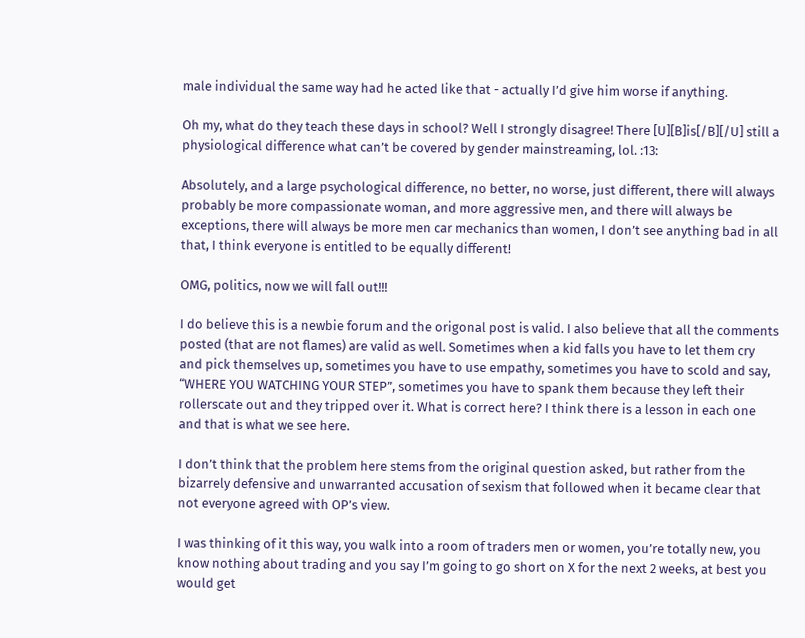male individual the same way had he acted like that - actually I’d give him worse if anything.

Oh my, what do they teach these days in school? Well I strongly disagree! There [U][B]is[/B][/U] still a physiological difference what can’t be covered by gender mainstreaming, lol. :13:

Absolutely, and a large psychological difference, no better, no worse, just different, there will always probably be more compassionate woman, and more aggressive men, and there will always be exceptions, there will always be more men car mechanics than women, I don’t see anything bad in all that, I think everyone is entitled to be equally different!

OMG, politics, now we will fall out!!!

I do believe this is a newbie forum and the origonal post is valid. I also believe that all the comments posted (that are not flames) are valid as well. Sometimes when a kid falls you have to let them cry and pick themselves up, sometimes you have to use empathy, sometimes you have to scold and say, “WHERE YOU WATCHING YOUR STEP”, sometimes you have to spank them because they left their rollerscate out and they tripped over it. What is correct here? I think there is a lesson in each one and that is what we see here.

I don’t think that the problem here stems from the original question asked, but rather from the bizarrely defensive and unwarranted accusation of sexism that followed when it became clear that not everyone agreed with OP’s view.

I was thinking of it this way, you walk into a room of traders men or women, you’re totally new, you know nothing about trading and you say I’m going to go short on X for the next 2 weeks, at best you would get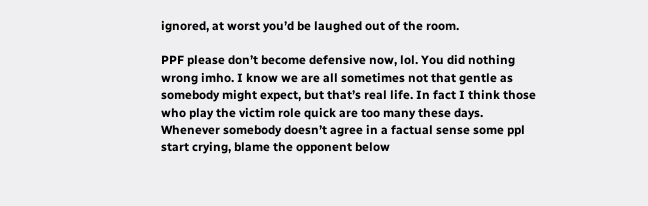ignored, at worst you’d be laughed out of the room.

PPF please don’t become defensive now, lol. You did nothing wrong imho. I know we are all sometimes not that gentle as somebody might expect, but that’s real life. In fact I think those who play the victim role quick are too many these days. Whenever somebody doesn’t agree in a factual sense some ppl start crying, blame the opponent below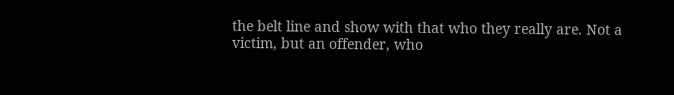the belt line and show with that who they really are. Not a victim, but an offender, who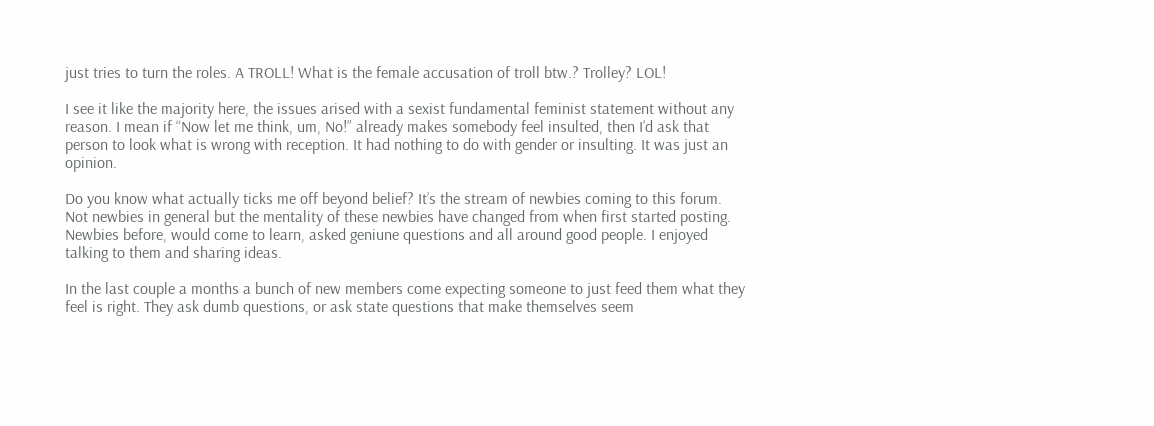just tries to turn the roles. A TROLL! What is the female accusation of troll btw.? Trolley? LOL!

I see it like the majority here, the issues arised with a sexist fundamental feminist statement without any reason. I mean if “Now let me think, um, No!” already makes somebody feel insulted, then I’d ask that person to look what is wrong with reception. It had nothing to do with gender or insulting. It was just an opinion.

Do you know what actually ticks me off beyond belief? It’s the stream of newbies coming to this forum. Not newbies in general but the mentality of these newbies have changed from when first started posting. Newbies before, would come to learn, asked geniune questions and all around good people. I enjoyed talking to them and sharing ideas.

In the last couple a months a bunch of new members come expecting someone to just feed them what they feel is right. They ask dumb questions, or ask state questions that make themselves seem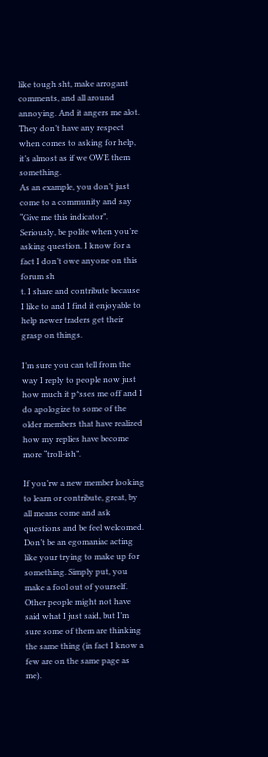like tough sht, make arrogant comments, and all around annoying. And it angers me alot. They don’t have any respect when comes to asking for help, it’s almost as if we OWE them something.
As an example, you don’t just come to a community and say “Give me this indicator”. Seriously, be polite when you’re asking question. I know for a fact I don’t owe anyone on this forum sh
t. I share and contribute because I like to and I find it enjoyable to help newer traders get their grasp on things.

I’m sure you can tell from the way I reply to people now just how much it p*sses me off and I do apologize to some of the older members that have realized how my replies have become more “troll-ish”.

If you’rw a new member looking to learn or contribute, great, by all means come and ask questions and be feel welcomed. Don’t be an egomaniac acting like your trying to make up for something. Simply put, you make a fool out of yourself. Other people might not have said what I just said, but I’m sure some of them are thinking the same thing (in fact I know a few are on the same page as me).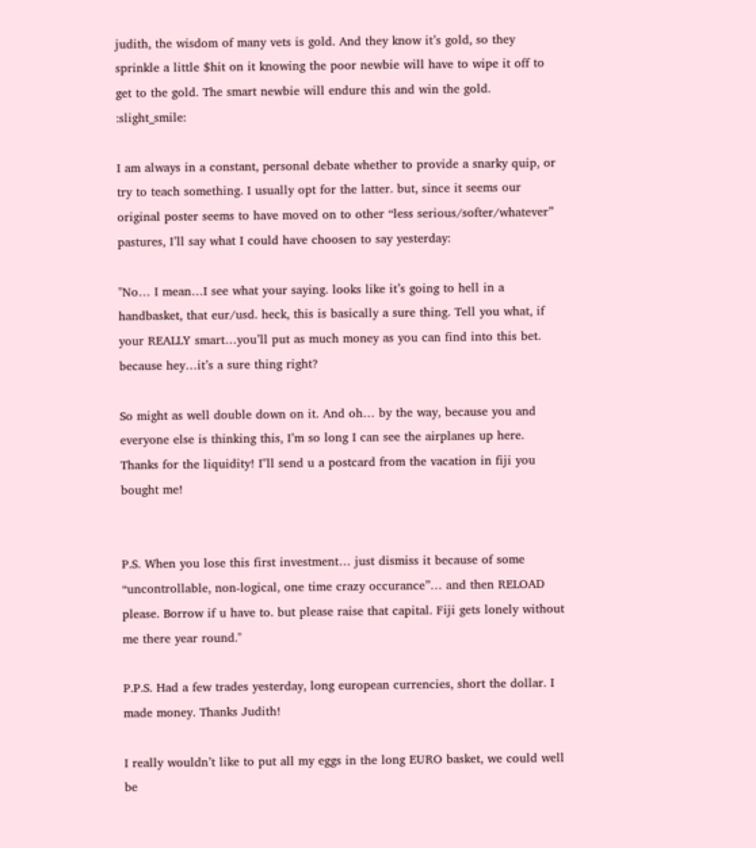judith, the wisdom of many vets is gold. And they know it’s gold, so they sprinkle a little $hit on it knowing the poor newbie will have to wipe it off to get to the gold. The smart newbie will endure this and win the gold. :slight_smile:

I am always in a constant, personal debate whether to provide a snarky quip, or try to teach something. I usually opt for the latter. but, since it seems our original poster seems to have moved on to other “less serious/softer/whatever” pastures, I’ll say what I could have choosen to say yesterday:

"No… I mean…I see what your saying. looks like it’s going to hell in a handbasket, that eur/usd. heck, this is basically a sure thing. Tell you what, if your REALLY smart…you’ll put as much money as you can find into this bet. because hey…it’s a sure thing right?

So might as well double down on it. And oh… by the way, because you and everyone else is thinking this, I’m so long I can see the airplanes up here. Thanks for the liquidity! I"ll send u a postcard from the vacation in fiji you bought me!


P.S. When you lose this first investment… just dismiss it because of some “uncontrollable, non-logical, one time crazy occurance”… and then RELOAD please. Borrow if u have to. but please raise that capital. Fiji gets lonely without me there year round."

P.P.S. Had a few trades yesterday, long european currencies, short the dollar. I made money. Thanks Judith!

I really wouldn’t like to put all my eggs in the long EURO basket, we could well be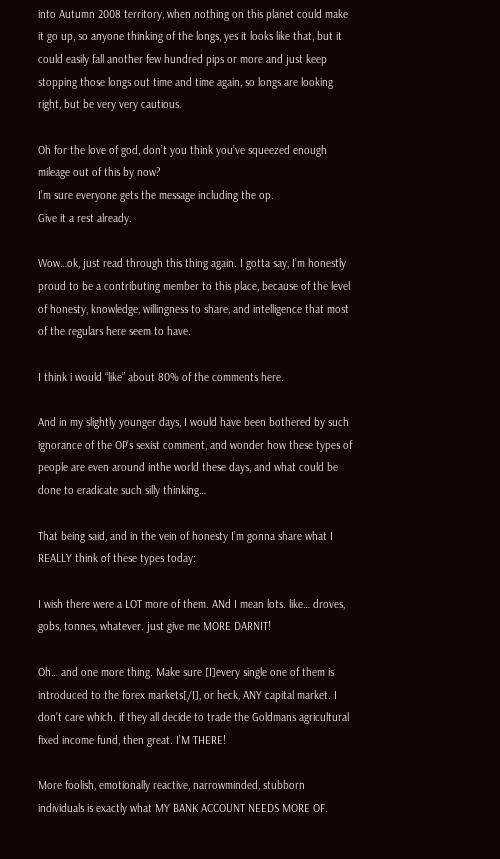into Autumn 2008 territory, when nothing on this planet could make it go up, so anyone thinking of the longs, yes it looks like that, but it could easily fall another few hundred pips or more and just keep stopping those longs out time and time again, so longs are looking right, but be very very cautious.

Oh for the love of god, don’t you think you’ve squeezed enough mileage out of this by now?
I’m sure everyone gets the message including the op.
Give it a rest already.

Wow…ok, just read through this thing again. I gotta say, I’m honestly proud to be a contributing member to this place, because of the level of honesty, knowledge, willingness to share, and intelligence that most of the regulars here seem to have.

I think i would “like” about 80% of the comments here.

And in my slightly younger days, I would have been bothered by such ignorance of the OP’s sexist comment, and wonder how these types of people are even around inthe world these days, and what could be done to eradicate such silly thinking…

That being said, and in the vein of honesty I’m gonna share what I REALLY think of these types today:

I wish there were a LOT more of them. ANd I mean lots. like… droves, gobs, tonnes, whatever. just give me MORE DARNIT!

Oh… and one more thing. Make sure [I]every single one of them is introduced to the forex markets[/I], or heck, ANY capital market. I don’t care which. if they all decide to trade the Goldmans agricultural fixed income fund, then great. I’M THERE!

More foolish, emotionally reactive, narrowminded, stubborn individuals is exactly what MY BANK ACCOUNT NEEDS MORE OF.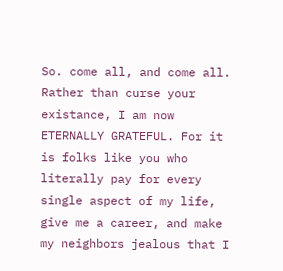So. come all, and come all. Rather than curse your existance, I am now ETERNALLY GRATEFUL. For it is folks like you who literally pay for every single aspect of my life, give me a career, and make my neighbors jealous that I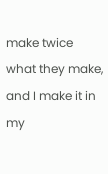make twice what they make, and I make it in my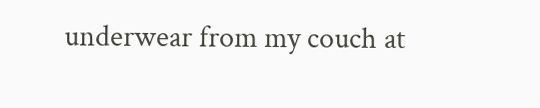underwear from my couch at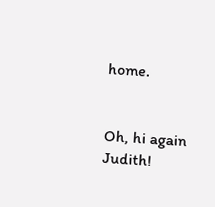home.


Oh, hi again Judith!